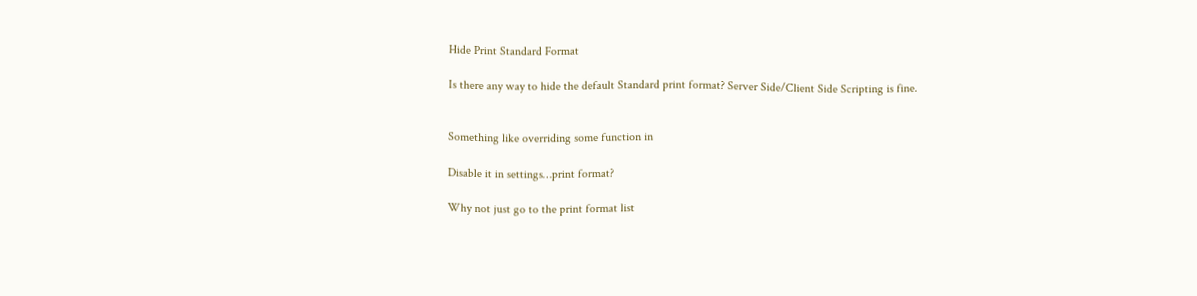Hide Print Standard Format

Is there any way to hide the default Standard print format? Server Side/Client Side Scripting is fine.


Something like overriding some function in

Disable it in settings…print format?

Why not just go to the print format list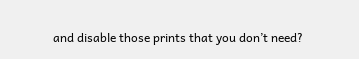and disable those prints that you don’t need?